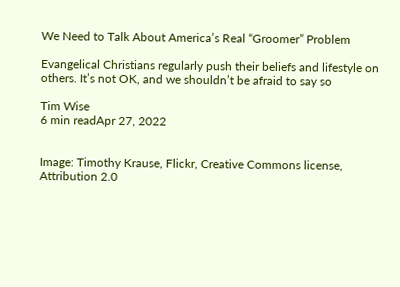We Need to Talk About America’s Real “Groomer” Problem

Evangelical Christians regularly push their beliefs and lifestyle on others. It’s not OK, and we shouldn’t be afraid to say so

Tim Wise
6 min readApr 27, 2022


Image: Timothy Krause, Flickr, Creative Commons license, Attribution 2.0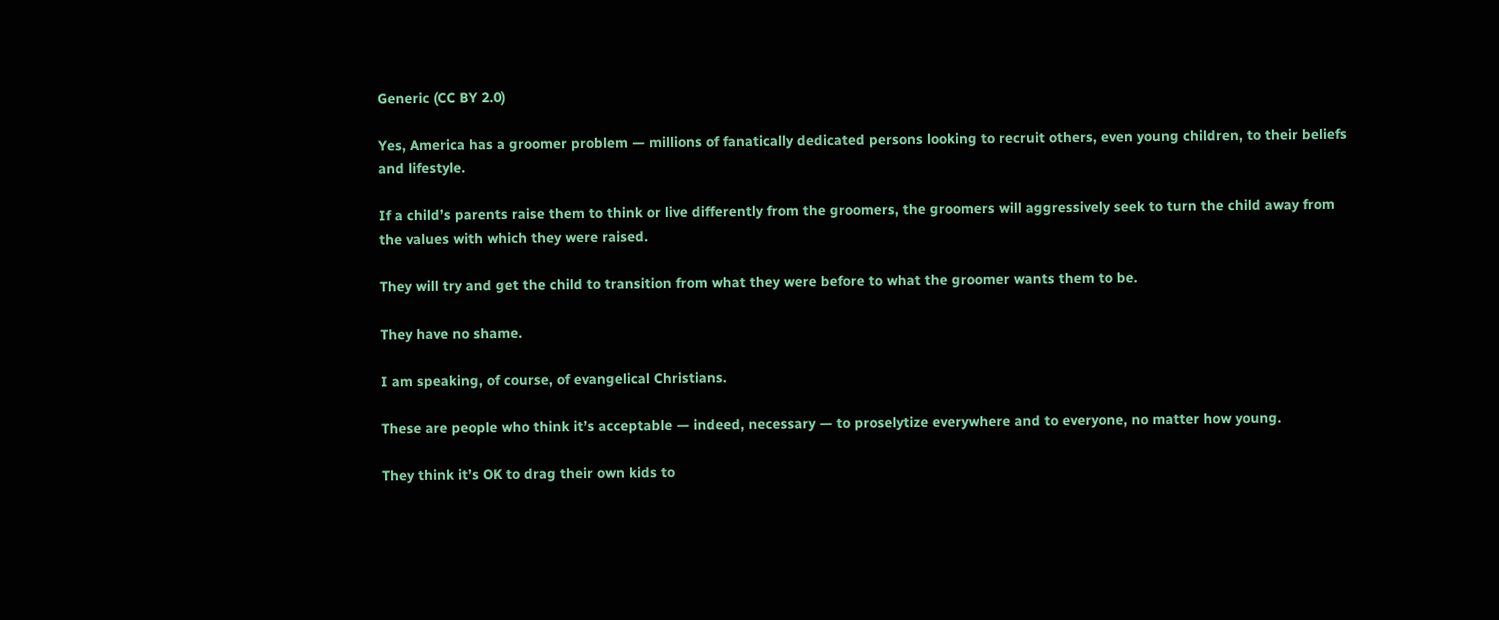Generic (CC BY 2.0)

Yes, America has a groomer problem — millions of fanatically dedicated persons looking to recruit others, even young children, to their beliefs and lifestyle.

If a child’s parents raise them to think or live differently from the groomers, the groomers will aggressively seek to turn the child away from the values with which they were raised.

They will try and get the child to transition from what they were before to what the groomer wants them to be.

They have no shame.

I am speaking, of course, of evangelical Christians.

These are people who think it’s acceptable — indeed, necessary — to proselytize everywhere and to everyone, no matter how young.

They think it’s OK to drag their own kids to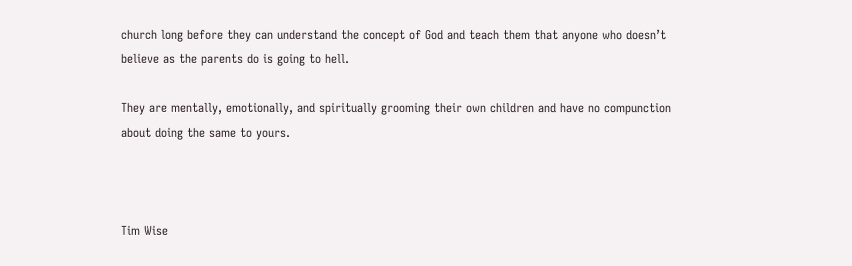church long before they can understand the concept of God and teach them that anyone who doesn’t believe as the parents do is going to hell.

They are mentally, emotionally, and spiritually grooming their own children and have no compunction about doing the same to yours.



Tim Wise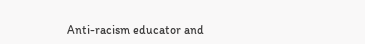Anti-racism educator and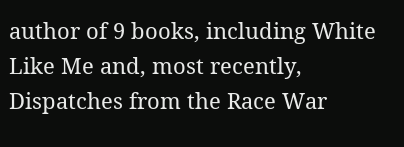author of 9 books, including White Like Me and, most recently, Dispatches from the Race War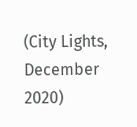(City Lights, December 2020)